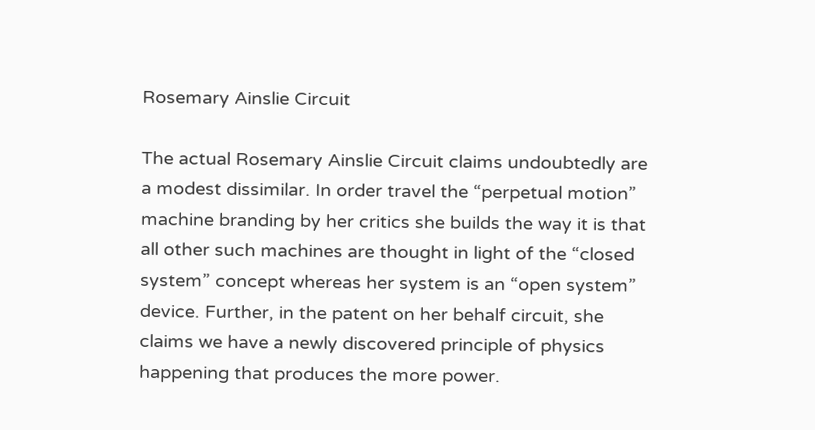Rosemary Ainslie Circuit

The actual Rosemary Ainslie Circuit claims undoubtedly are a modest dissimilar. In order travel the “perpetual motion” machine branding by her critics she builds the way it is that all other such machines are thought in light of the “closed system” concept whereas her system is an “open system” device. Further, in the patent on her behalf circuit, she claims we have a newly discovered principle of physics happening that produces the more power.